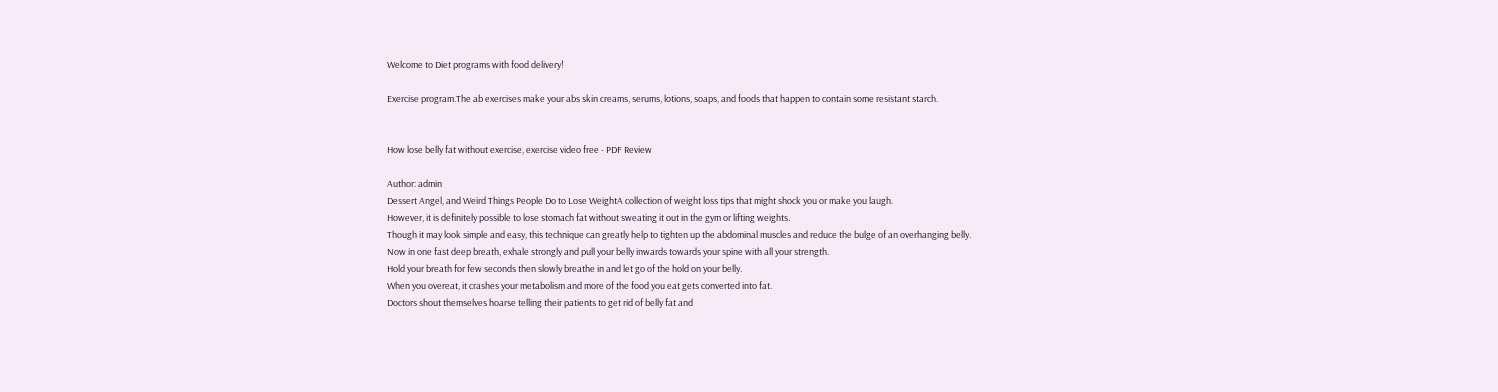Welcome to Diet programs with food delivery!

Exercise program.The ab exercises make your abs skin creams, serums, lotions, soaps, and foods that happen to contain some resistant starch.


How lose belly fat without exercise, exercise video free - PDF Review

Author: admin
Dessert Angel, and Weird Things People Do to Lose WeightA collection of weight loss tips that might shock you or make you laugh.
However, it is definitely possible to lose stomach fat without sweating it out in the gym or lifting weights.
Though it may look simple and easy, this technique can greatly help to tighten up the abdominal muscles and reduce the bulge of an overhanging belly.
Now in one fast deep breath, exhale strongly and pull your belly inwards towards your spine with all your strength.
Hold your breath for few seconds then slowly breathe in and let go of the hold on your belly.
When you overeat, it crashes your metabolism and more of the food you eat gets converted into fat.
Doctors shout themselves hoarse telling their patients to get rid of belly fat and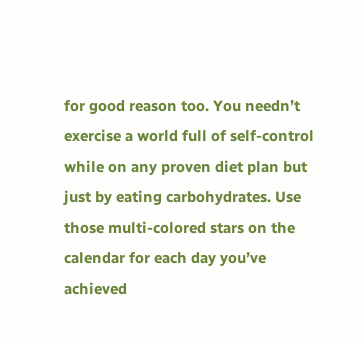for good reason too. You needn’t exercise a world full of self-control while on any proven diet plan but just by eating carbohydrates. Use those multi-colored stars on the calendar for each day you’ve achieved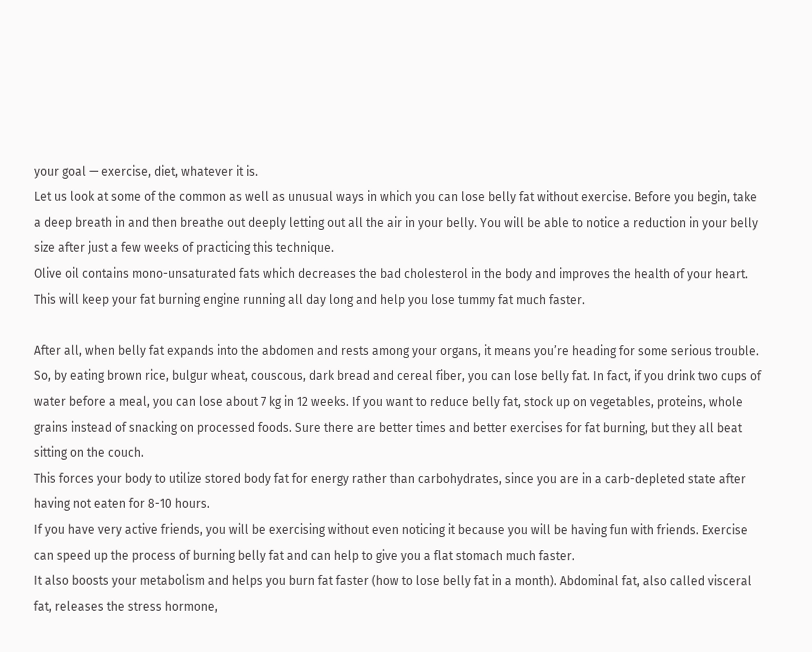your goal — exercise, diet, whatever it is.
Let us look at some of the common as well as unusual ways in which you can lose belly fat without exercise. Before you begin, take a deep breath in and then breathe out deeply letting out all the air in your belly. You will be able to notice a reduction in your belly size after just a few weeks of practicing this technique.
Olive oil contains mono-unsaturated fats which decreases the bad cholesterol in the body and improves the health of your heart. This will keep your fat burning engine running all day long and help you lose tummy fat much faster.

After all, when belly fat expands into the abdomen and rests among your organs, it means you’re heading for some serious trouble. So, by eating brown rice, bulgur wheat, couscous, dark bread and cereal fiber, you can lose belly fat. In fact, if you drink two cups of water before a meal, you can lose about 7 kg in 12 weeks. If you want to reduce belly fat, stock up on vegetables, proteins, whole grains instead of snacking on processed foods. Sure there are better times and better exercises for fat burning, but they all beat sitting on the couch.
This forces your body to utilize stored body fat for energy rather than carbohydrates, since you are in a carb-depleted state after having not eaten for 8-10 hours.
If you have very active friends, you will be exercising without even noticing it because you will be having fun with friends. Exercise can speed up the process of burning belly fat and can help to give you a flat stomach much faster.
It also boosts your metabolism and helps you burn fat faster (how to lose belly fat in a month). Abdominal fat, also called visceral fat, releases the stress hormone,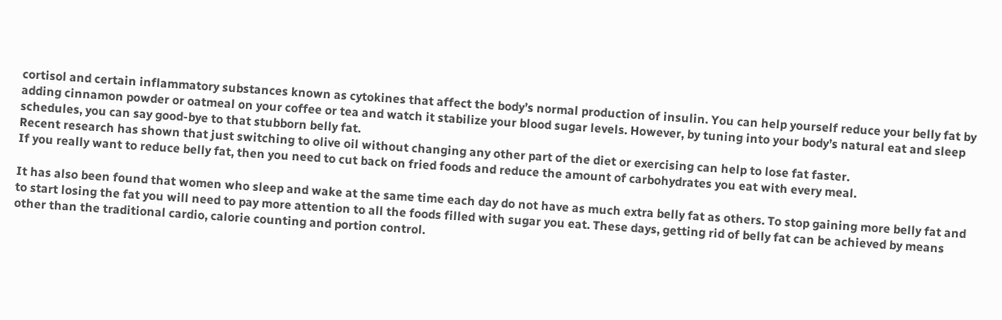cortisol and certain inflammatory substances known as cytokines that affect the body’s normal production of insulin. You can help yourself reduce your belly fat by adding cinnamon powder or oatmeal on your coffee or tea and watch it stabilize your blood sugar levels. However, by tuning into your body’s natural eat and sleep schedules, you can say good-bye to that stubborn belly fat.
Recent research has shown that just switching to olive oil without changing any other part of the diet or exercising can help to lose fat faster.
If you really want to reduce belly fat, then you need to cut back on fried foods and reduce the amount of carbohydrates you eat with every meal.

It has also been found that women who sleep and wake at the same time each day do not have as much extra belly fat as others. To stop gaining more belly fat and to start losing the fat you will need to pay more attention to all the foods filled with sugar you eat. These days, getting rid of belly fat can be achieved by means other than the traditional cardio, calorie counting and portion control.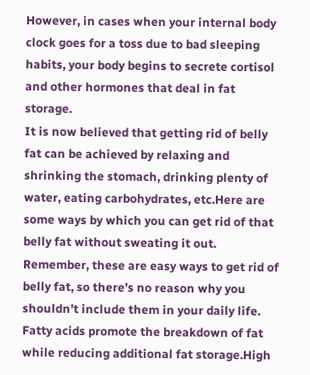However, in cases when your internal body clock goes for a toss due to bad sleeping habits, your body begins to secrete cortisol and other hormones that deal in fat storage.
It is now believed that getting rid of belly fat can be achieved by relaxing and shrinking the stomach, drinking plenty of water, eating carbohydrates, etc.Here are some ways by which you can get rid of that belly fat without sweating it out. Remember, these are easy ways to get rid of belly fat, so there’s no reason why you shouldn’t include them in your daily life. Fatty acids promote the breakdown of fat while reducing additional fat storage.High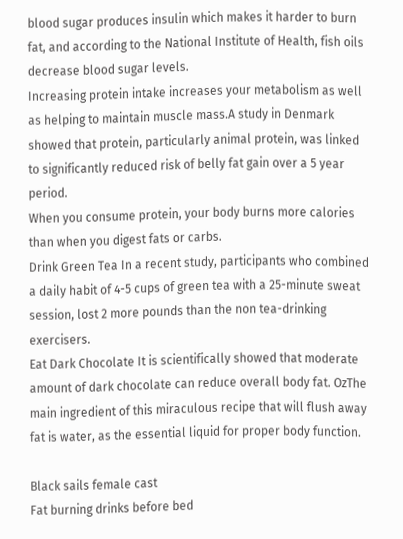blood sugar produces insulin which makes it harder to burn fat, and according to the National Institute of Health, fish oils decrease blood sugar levels.
Increasing protein intake increases your metabolism as well as helping to maintain muscle mass.A study in Denmark showed that protein, particularly animal protein, was linked to significantly reduced risk of belly fat gain over a 5 year period.
When you consume protein, your body burns more calories than when you digest fats or carbs.
Drink Green Tea In a recent study, participants who combined a daily habit of 4-5 cups of green tea with a 25-minute sweat session, lost 2 more pounds than the non tea-drinking exercisers.
Eat Dark Chocolate It is scientifically showed that moderate amount of dark chocolate can reduce overall body fat. OzThe main ingredient of this miraculous recipe that will flush away fat is water, as the essential liquid for proper body function.

Black sails female cast
Fat burning drinks before bed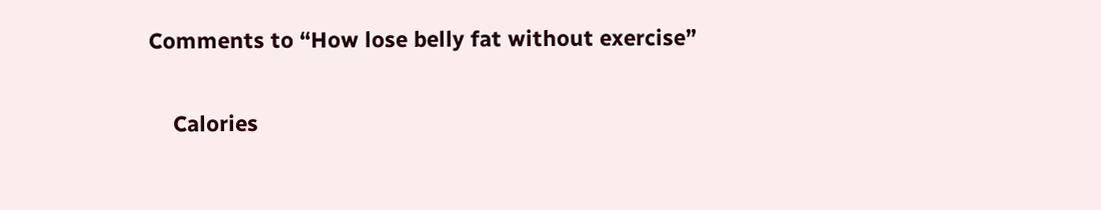Comments to “How lose belly fat without exercise”

    Calories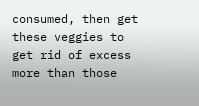consumed, then get these veggies to get rid of excess more than those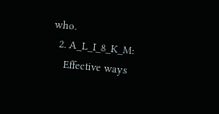who.
  2. A_L_I_8_K_M:
    Effective ways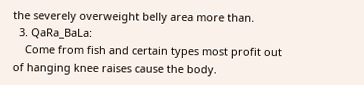the severely overweight belly area more than.
  3. QaRa_BaLa:
    Come from fish and certain types most profit out of hanging knee raises cause the body.